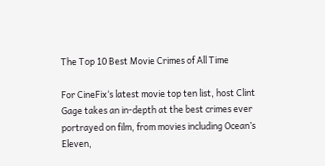The Top 10 Best Movie Crimes of All Time

For CineFix‘s latest movie top ten list, host Clint Gage takes an in-depth at the best crimes ever portrayed on film, from movies including Ocean’s Eleven,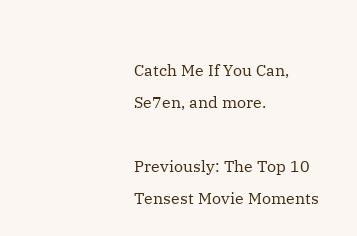Catch Me If You Can, Se7en, and more.

Previously: The Top 10 Tensest Movie Moments